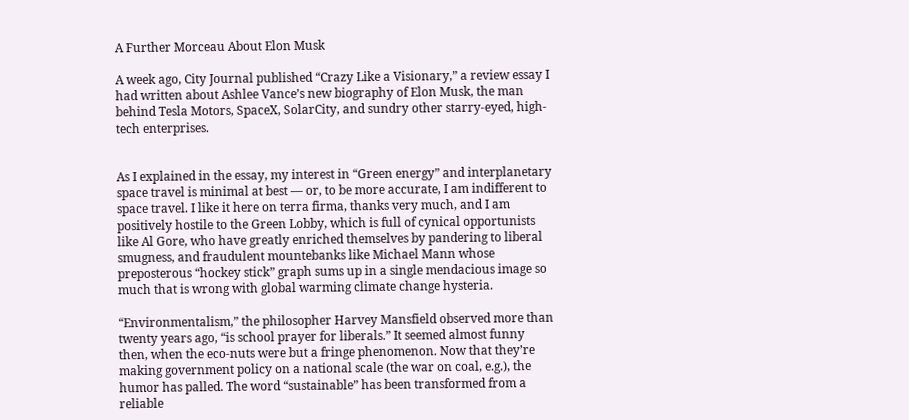A Further Morceau About Elon Musk

A week ago, City Journal published “Crazy Like a Visionary,” a review essay I had written about Ashlee Vance’s new biography of Elon Musk, the man behind Tesla Motors, SpaceX, SolarCity, and sundry other starry-eyed, high-tech enterprises.


As I explained in the essay, my interest in “Green energy” and interplanetary space travel is minimal at best — or, to be more accurate, I am indifferent to space travel. I like it here on terra firma, thanks very much, and I am positively hostile to the Green Lobby, which is full of cynical opportunists like Al Gore, who have greatly enriched themselves by pandering to liberal smugness, and fraudulent mountebanks like Michael Mann whose preposterous “hockey stick” graph sums up in a single mendacious image so much that is wrong with global warming climate change hysteria.

“Environmentalism,” the philosopher Harvey Mansfield observed more than twenty years ago, “is school prayer for liberals.” It seemed almost funny then, when the eco-nuts were but a fringe phenomenon. Now that they’re making government policy on a national scale (the war on coal, e.g.), the humor has palled. The word “sustainable” has been transformed from a reliable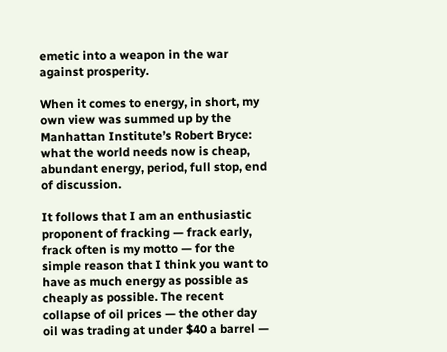emetic into a weapon in the war against prosperity.

When it comes to energy, in short, my own view was summed up by the Manhattan Institute’s Robert Bryce: what the world needs now is cheap, abundant energy, period, full stop, end of discussion.

It follows that I am an enthusiastic proponent of fracking — frack early, frack often is my motto — for the simple reason that I think you want to have as much energy as possible as cheaply as possible. The recent collapse of oil prices — the other day oil was trading at under $40 a barrel —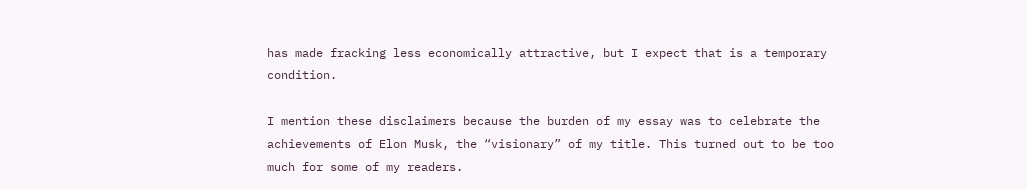has made fracking less economically attractive, but I expect that is a temporary condition.

I mention these disclaimers because the burden of my essay was to celebrate the achievements of Elon Musk, the “visionary” of my title. This turned out to be too much for some of my readers.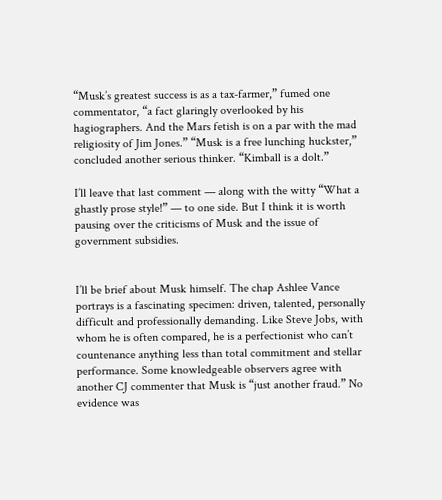“Musk’s greatest success is as a tax-farmer,” fumed one commentator, “a fact glaringly overlooked by his hagiographers. And the Mars fetish is on a par with the mad religiosity of Jim Jones.” “Musk is a free lunching huckster,” concluded another serious thinker. “Kimball is a dolt.”

I’ll leave that last comment — along with the witty “What a ghastly prose style!” — to one side. But I think it is worth pausing over the criticisms of Musk and the issue of government subsidies.


I’ll be brief about Musk himself. The chap Ashlee Vance portrays is a fascinating specimen: driven, talented, personally difficult and professionally demanding. Like Steve Jobs, with whom he is often compared, he is a perfectionist who can’t countenance anything less than total commitment and stellar performance. Some knowledgeable observers agree with another CJ commenter that Musk is “just another fraud.” No evidence was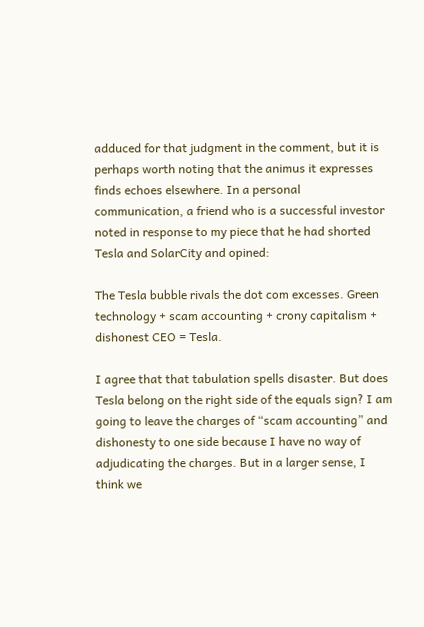adduced for that judgment in the comment, but it is perhaps worth noting that the animus it expresses finds echoes elsewhere. In a personal communication, a friend who is a successful investor noted in response to my piece that he had shorted Tesla and SolarCity and opined:

The Tesla bubble rivals the dot com excesses. Green technology + scam accounting + crony capitalism + dishonest CEO = Tesla.

I agree that that tabulation spells disaster. But does Tesla belong on the right side of the equals sign? I am going to leave the charges of “scam accounting” and dishonesty to one side because I have no way of adjudicating the charges. But in a larger sense, I think we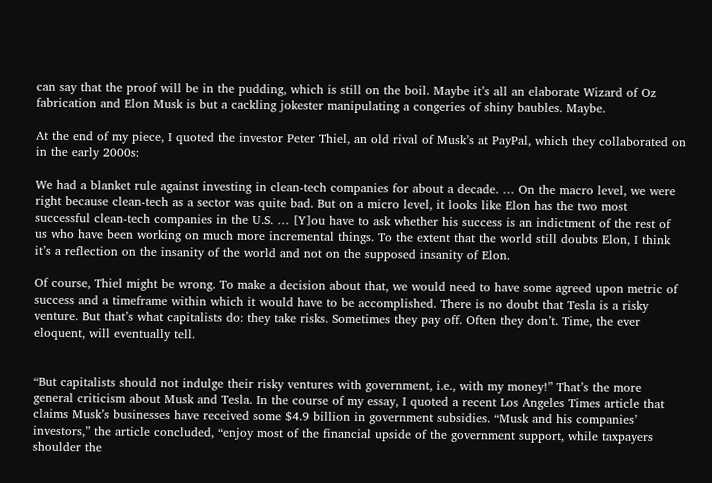can say that the proof will be in the pudding, which is still on the boil. Maybe it’s all an elaborate Wizard of Oz fabrication and Elon Musk is but a cackling jokester manipulating a congeries of shiny baubles. Maybe.

At the end of my piece, I quoted the investor Peter Thiel, an old rival of Musk’s at PayPal, which they collaborated on in the early 2000s:

We had a blanket rule against investing in clean-tech companies for about a decade. … On the macro level, we were right because clean-tech as a sector was quite bad. But on a micro level, it looks like Elon has the two most successful clean-tech companies in the U.S. … [Y]ou have to ask whether his success is an indictment of the rest of us who have been working on much more incremental things. To the extent that the world still doubts Elon, I think it’s a reflection on the insanity of the world and not on the supposed insanity of Elon.

Of course, Thiel might be wrong. To make a decision about that, we would need to have some agreed upon metric of success and a timeframe within which it would have to be accomplished. There is no doubt that Tesla is a risky venture. But that’s what capitalists do: they take risks. Sometimes they pay off. Often they don’t. Time, the ever eloquent, will eventually tell.


“But capitalists should not indulge their risky ventures with government, i.e., with my money!” That’s the more general criticism about Musk and Tesla. In the course of my essay, I quoted a recent Los Angeles Times article that claims Musk’s businesses have received some $4.9 billion in government subsidies. “Musk and his companies’ investors,” the article concluded, “enjoy most of the financial upside of the government support, while taxpayers shoulder the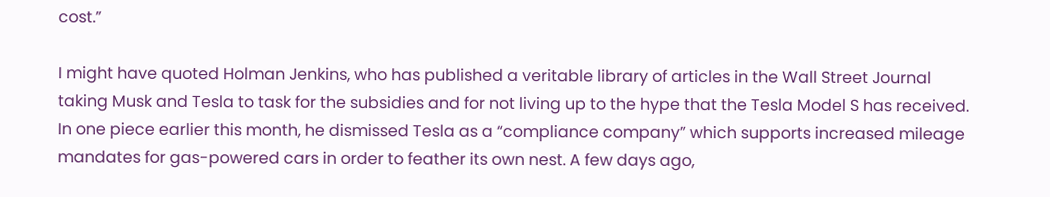cost.”

I might have quoted Holman Jenkins, who has published a veritable library of articles in the Wall Street Journal taking Musk and Tesla to task for the subsidies and for not living up to the hype that the Tesla Model S has received. In one piece earlier this month, he dismissed Tesla as a “compliance company” which supports increased mileage mandates for gas-powered cars in order to feather its own nest. A few days ago,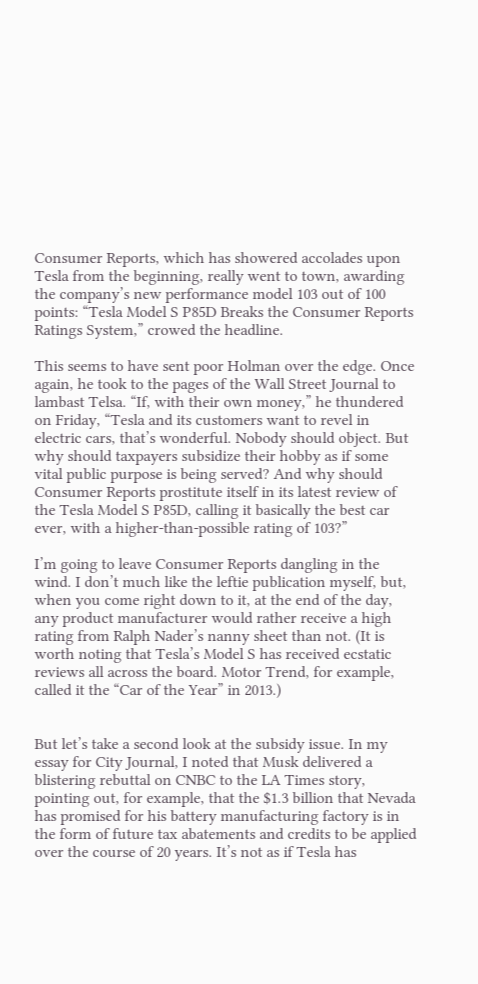Consumer Reports, which has showered accolades upon Tesla from the beginning, really went to town, awarding the company’s new performance model 103 out of 100 points: “Tesla Model S P85D Breaks the Consumer Reports Ratings System,” crowed the headline.

This seems to have sent poor Holman over the edge. Once again, he took to the pages of the Wall Street Journal to lambast Telsa. “If, with their own money,” he thundered on Friday, “Tesla and its customers want to revel in electric cars, that’s wonderful. Nobody should object. But why should taxpayers subsidize their hobby as if some vital public purpose is being served? And why should Consumer Reports prostitute itself in its latest review of the Tesla Model S P85D, calling it basically the best car ever, with a higher-than-possible rating of 103?”

I’m going to leave Consumer Reports dangling in the wind. I don’t much like the leftie publication myself, but, when you come right down to it, at the end of the day, any product manufacturer would rather receive a high rating from Ralph Nader’s nanny sheet than not. (It is worth noting that Tesla’s Model S has received ecstatic reviews all across the board. Motor Trend, for example, called it the “Car of the Year” in 2013.)


But let’s take a second look at the subsidy issue. In my essay for City Journal, I noted that Musk delivered a blistering rebuttal on CNBC to the LA Times story, pointing out, for example, that the $1.3 billion that Nevada has promised for his battery manufacturing factory is in the form of future tax abatements and credits to be applied over the course of 20 years. It’s not as if Tesla has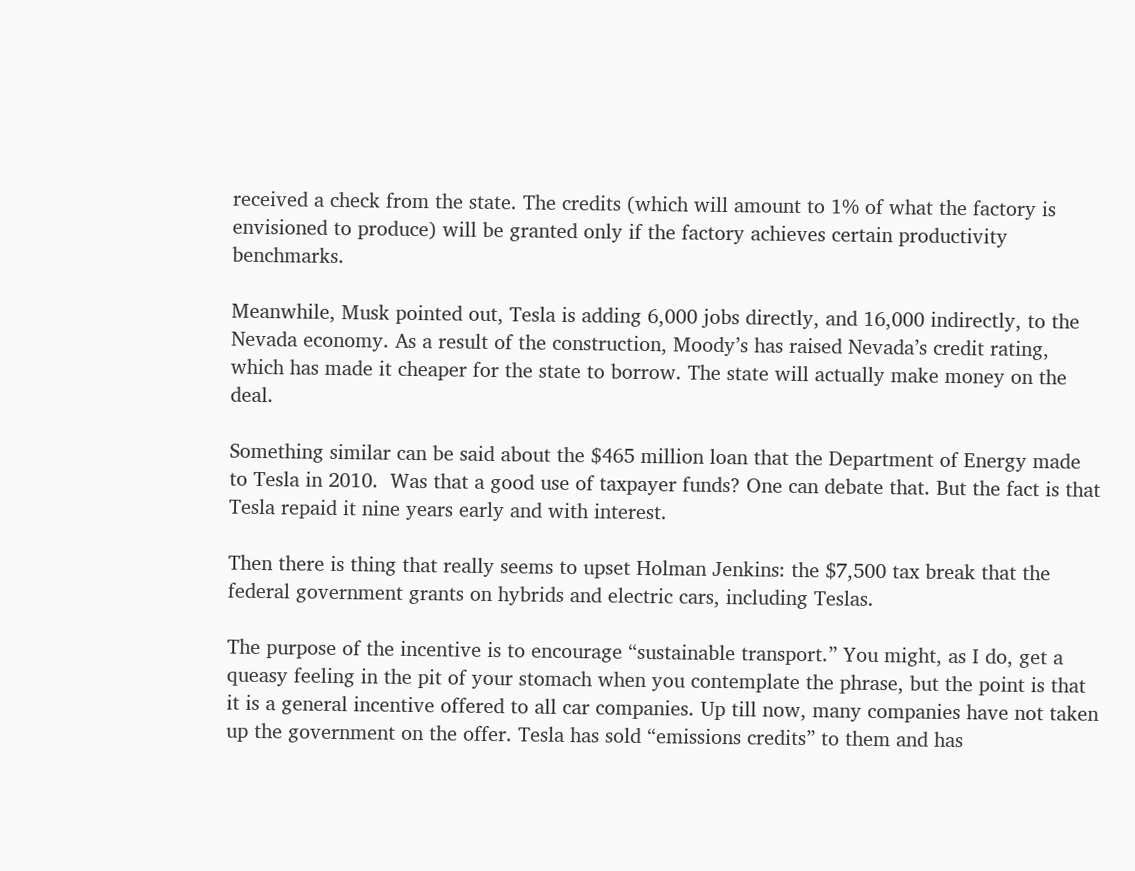received a check from the state. The credits (which will amount to 1% of what the factory is envisioned to produce) will be granted only if the factory achieves certain productivity benchmarks.

Meanwhile, Musk pointed out, Tesla is adding 6,000 jobs directly, and 16,000 indirectly, to the Nevada economy. As a result of the construction, Moody’s has raised Nevada’s credit rating, which has made it cheaper for the state to borrow. The state will actually make money on the deal.

Something similar can be said about the $465 million loan that the Department of Energy made to Tesla in 2010.  Was that a good use of taxpayer funds? One can debate that. But the fact is that Tesla repaid it nine years early and with interest.

Then there is thing that really seems to upset Holman Jenkins: the $7,500 tax break that the federal government grants on hybrids and electric cars, including Teslas.

The purpose of the incentive is to encourage “sustainable transport.” You might, as I do, get a queasy feeling in the pit of your stomach when you contemplate the phrase, but the point is that it is a general incentive offered to all car companies. Up till now, many companies have not taken up the government on the offer. Tesla has sold “emissions credits” to them and has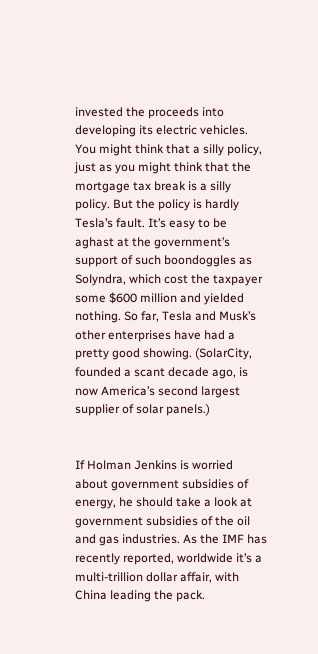invested the proceeds into developing its electric vehicles. You might think that a silly policy, just as you might think that the mortgage tax break is a silly policy. But the policy is hardly Tesla’s fault. It’s easy to be aghast at the government’s support of such boondoggles as Solyndra, which cost the taxpayer some $600 million and yielded nothing. So far, Tesla and Musk’s other enterprises have had a pretty good showing. (SolarCity, founded a scant decade ago, is now America’s second largest supplier of solar panels.)


If Holman Jenkins is worried about government subsidies of energy, he should take a look at government subsidies of the oil and gas industries. As the IMF has recently reported, worldwide it’s a multi-trillion dollar affair, with China leading the pack.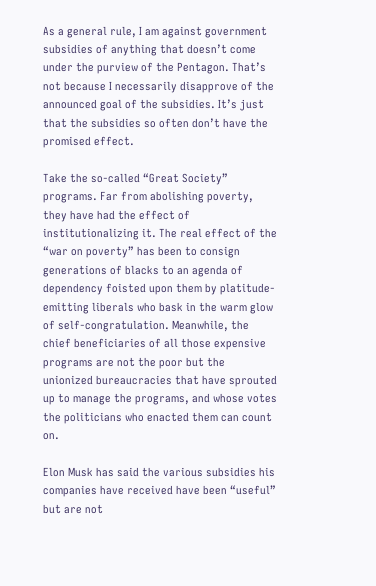As a general rule, I am against government subsidies of anything that doesn’t come under the purview of the Pentagon. That’s not because I necessarily disapprove of the announced goal of the subsidies. It’s just that the subsidies so often don’t have the promised effect.

Take the so-called “Great Society” programs. Far from abolishing poverty, they have had the effect of institutionalizing it. The real effect of the “war on poverty” has been to consign generations of blacks to an agenda of dependency foisted upon them by platitude-emitting liberals who bask in the warm glow of self-congratulation. Meanwhile, the chief beneficiaries of all those expensive programs are not the poor but the unionized bureaucracies that have sprouted up to manage the programs, and whose votes the politicians who enacted them can count on.

Elon Musk has said the various subsidies his companies have received have been “useful” but are not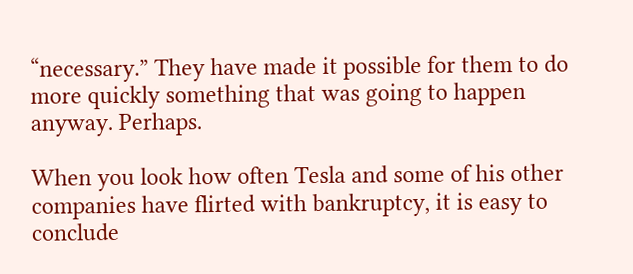“necessary.” They have made it possible for them to do more quickly something that was going to happen anyway. Perhaps.

When you look how often Tesla and some of his other companies have flirted with bankruptcy, it is easy to conclude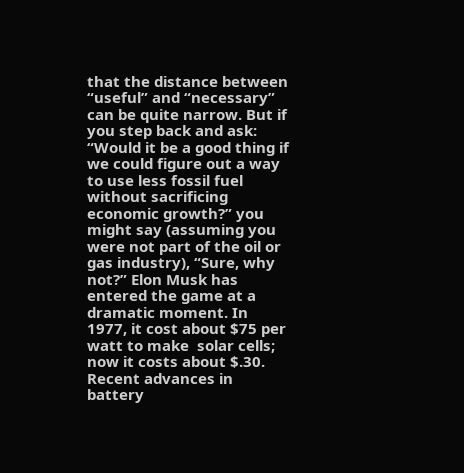that the distance between “useful” and “necessary” can be quite narrow. But if you step back and ask: “Would it be a good thing if we could figure out a way to use less fossil fuel without sacrificing economic growth?” you might say (assuming you were not part of the oil or gas industry), “Sure, why not?” Elon Musk has entered the game at a dramatic moment. In 1977, it cost about $75 per watt to make  solar cells; now it costs about $.30. Recent advances in battery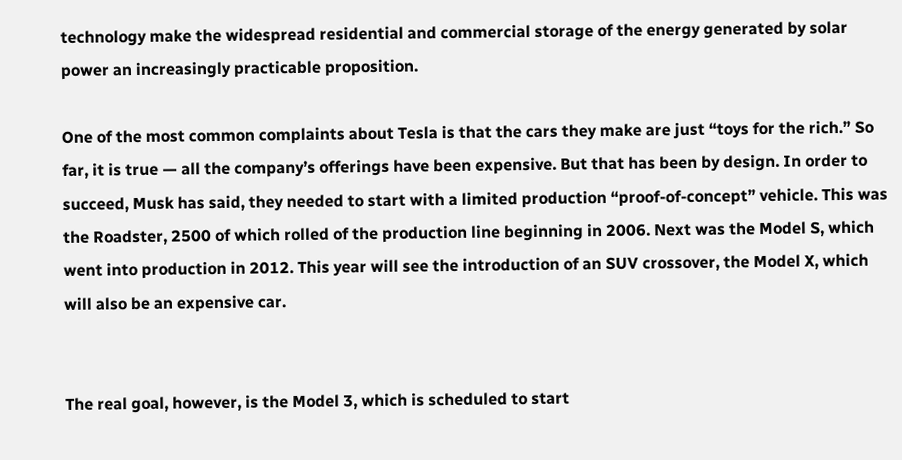technology make the widespread residential and commercial storage of the energy generated by solar power an increasingly practicable proposition.

One of the most common complaints about Tesla is that the cars they make are just “toys for the rich.” So far, it is true — all the company’s offerings have been expensive. But that has been by design. In order to succeed, Musk has said, they needed to start with a limited production “proof-of-concept” vehicle. This was the Roadster, 2500 of which rolled of the production line beginning in 2006. Next was the Model S, which went into production in 2012. This year will see the introduction of an SUV crossover, the Model X, which will also be an expensive car.


The real goal, however, is the Model 3, which is scheduled to start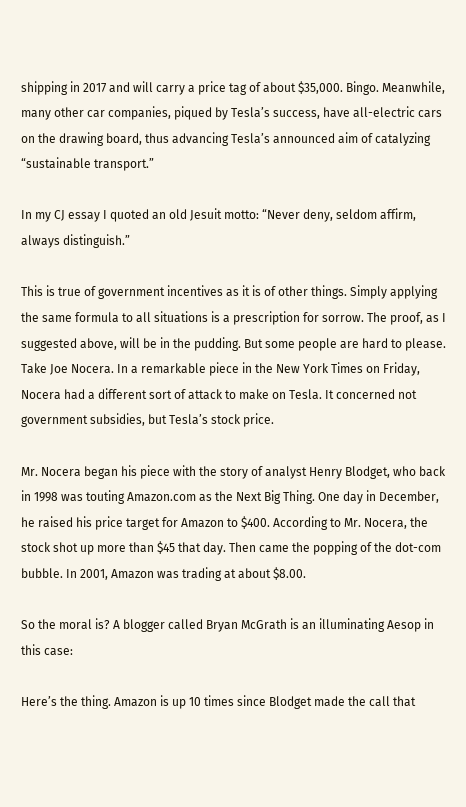shipping in 2017 and will carry a price tag of about $35,000. Bingo. Meanwhile, many other car companies, piqued by Tesla’s success, have all-electric cars on the drawing board, thus advancing Tesla’s announced aim of catalyzing “sustainable transport.”

In my CJ essay I quoted an old Jesuit motto: “Never deny, seldom affirm, always distinguish.”

This is true of government incentives as it is of other things. Simply applying the same formula to all situations is a prescription for sorrow. The proof, as I suggested above, will be in the pudding. But some people are hard to please. Take Joe Nocera. In a remarkable piece in the New York Times on Friday, Nocera had a different sort of attack to make on Tesla. It concerned not government subsidies, but Tesla’s stock price.

Mr. Nocera began his piece with the story of analyst Henry Blodget, who back in 1998 was touting Amazon.com as the Next Big Thing. One day in December, he raised his price target for Amazon to $400. According to Mr. Nocera, the stock shot up more than $45 that day. Then came the popping of the dot-com bubble. In 2001, Amazon was trading at about $8.00.

So the moral is? A blogger called Bryan McGrath is an illuminating Aesop in this case:

Here’s the thing. Amazon is up 10 times since Blodget made the call that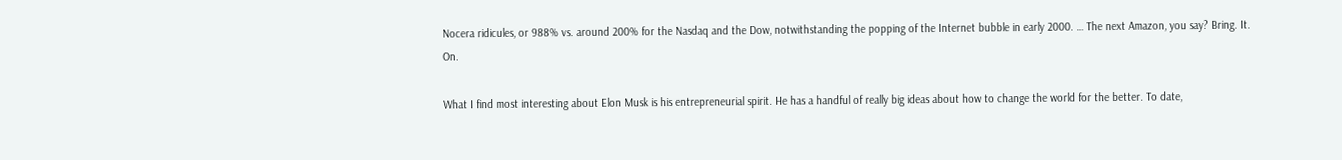Nocera ridicules, or 988% vs. around 200% for the Nasdaq and the Dow, notwithstanding the popping of the Internet bubble in early 2000. … The next Amazon, you say? Bring. It. On.

What I find most interesting about Elon Musk is his entrepreneurial spirit. He has a handful of really big ideas about how to change the world for the better. To date,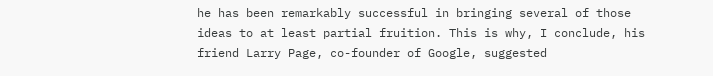he has been remarkably successful in bringing several of those ideas to at least partial fruition. This is why, I conclude, his friend Larry Page, co-founder of Google, suggested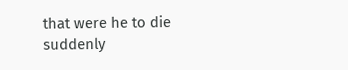that were he to die suddenly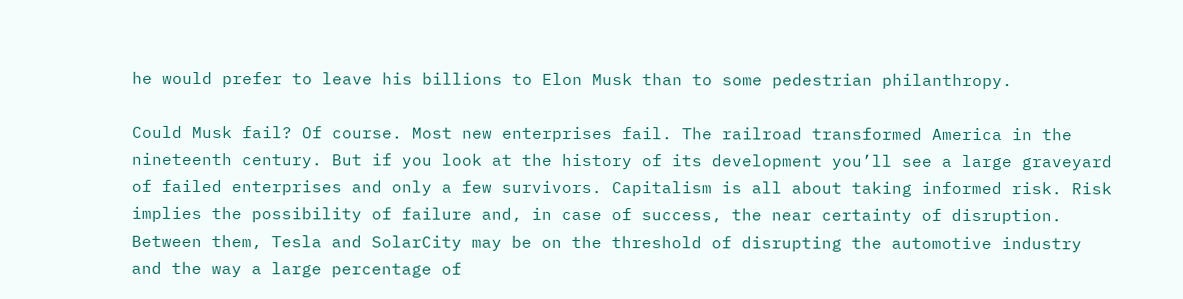he would prefer to leave his billions to Elon Musk than to some pedestrian philanthropy.

Could Musk fail? Of course. Most new enterprises fail. The railroad transformed America in the nineteenth century. But if you look at the history of its development you’ll see a large graveyard of failed enterprises and only a few survivors. Capitalism is all about taking informed risk. Risk implies the possibility of failure and, in case of success, the near certainty of disruption. Between them, Tesla and SolarCity may be on the threshold of disrupting the automotive industry and the way a large percentage of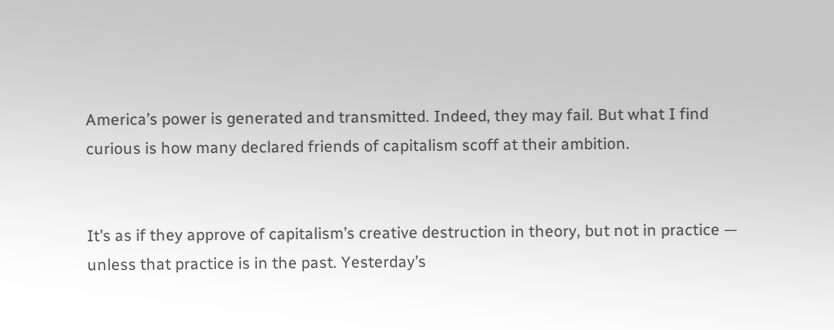America’s power is generated and transmitted. Indeed, they may fail. But what I find curious is how many declared friends of capitalism scoff at their ambition.


It’s as if they approve of capitalism’s creative destruction in theory, but not in practice — unless that practice is in the past. Yesterday’s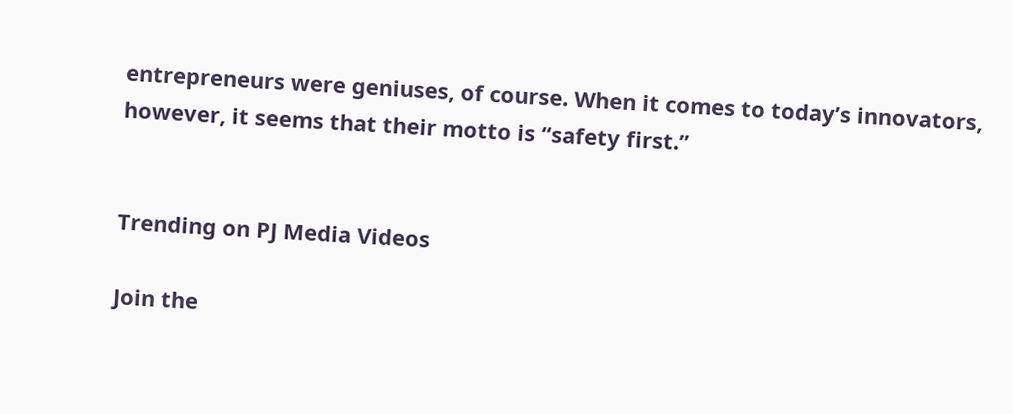entrepreneurs were geniuses, of course. When it comes to today’s innovators, however, it seems that their motto is “safety first.”


Trending on PJ Media Videos

Join the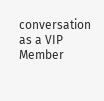conversation as a VIP Member